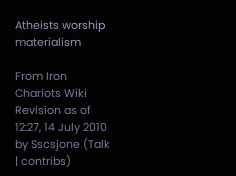Atheists worship materialism

From Iron Chariots Wiki
Revision as of 12:27, 14 July 2010 by Sscsjone (Talk | contribs)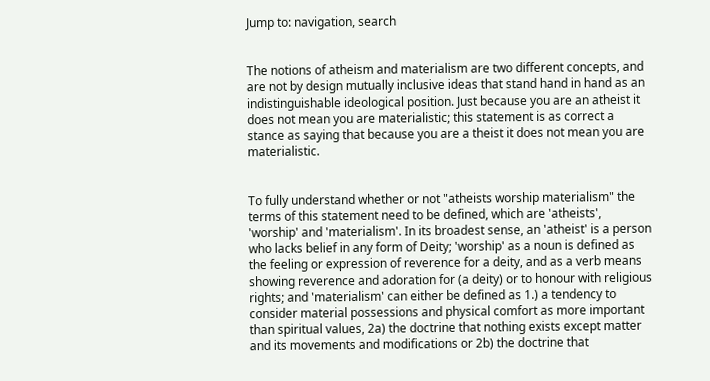Jump to: navigation, search


The notions of atheism and materialism are two different concepts, and are not by design mutually inclusive ideas that stand hand in hand as an indistinguishable ideological position. Just because you are an atheist it does not mean you are materialistic; this statement is as correct a stance as saying that because you are a theist it does not mean you are materialistic.


To fully understand whether or not "atheists worship materialism" the terms of this statement need to be defined, which are 'atheists', 'worship' and 'materialism'. In its broadest sense, an 'atheist' is a person who lacks belief in any form of Deity; 'worship' as a noun is defined as the feeling or expression of reverence for a deity, and as a verb means showing reverence and adoration for (a deity) or to honour with religious rights; and 'materialism' can either be defined as 1.) a tendency to consider material possessions and physical comfort as more important than spiritual values, 2a) the doctrine that nothing exists except matter and its movements and modifications or 2b) the doctrine that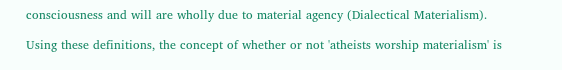consciousness and will are wholly due to material agency (Dialectical Materialism).

Using these definitions, the concept of whether or not 'atheists worship materialism' is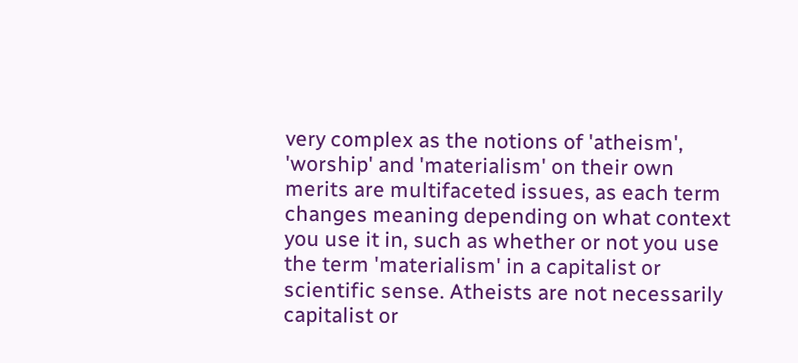very complex as the notions of 'atheism', 'worship' and 'materialism' on their own merits are multifaceted issues, as each term changes meaning depending on what context you use it in, such as whether or not you use the term 'materialism' in a capitalist or scientific sense. Atheists are not necessarily capitalist or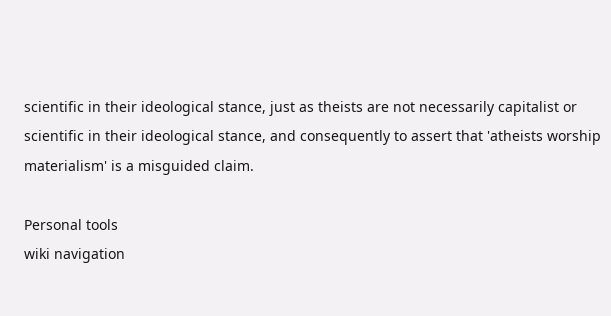scientific in their ideological stance, just as theists are not necessarily capitalist or scientific in their ideological stance, and consequently to assert that 'atheists worship materialism' is a misguided claim.

Personal tools
wiki navigation